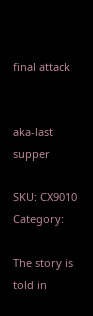final attack


aka-last supper

SKU: CX9010 Category:

The story is told in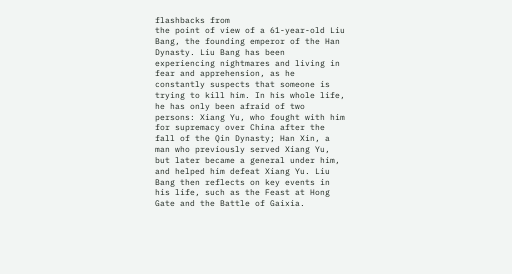flashbacks from
the point of view of a 61-year-old Liu
Bang, the founding emperor of the Han
Dynasty. Liu Bang has been
experiencing nightmares and living in
fear and apprehension, as he
constantly suspects that someone is
trying to kill him. In his whole life,
he has only been afraid of two
persons: Xiang Yu, who fought with him
for supremacy over China after the
fall of the Qin Dynasty; Han Xin, a
man who previously served Xiang Yu,
but later became a general under him,
and helped him defeat Xiang Yu. Liu
Bang then reflects on key events in
his life, such as the Feast at Hong
Gate and the Battle of Gaixia.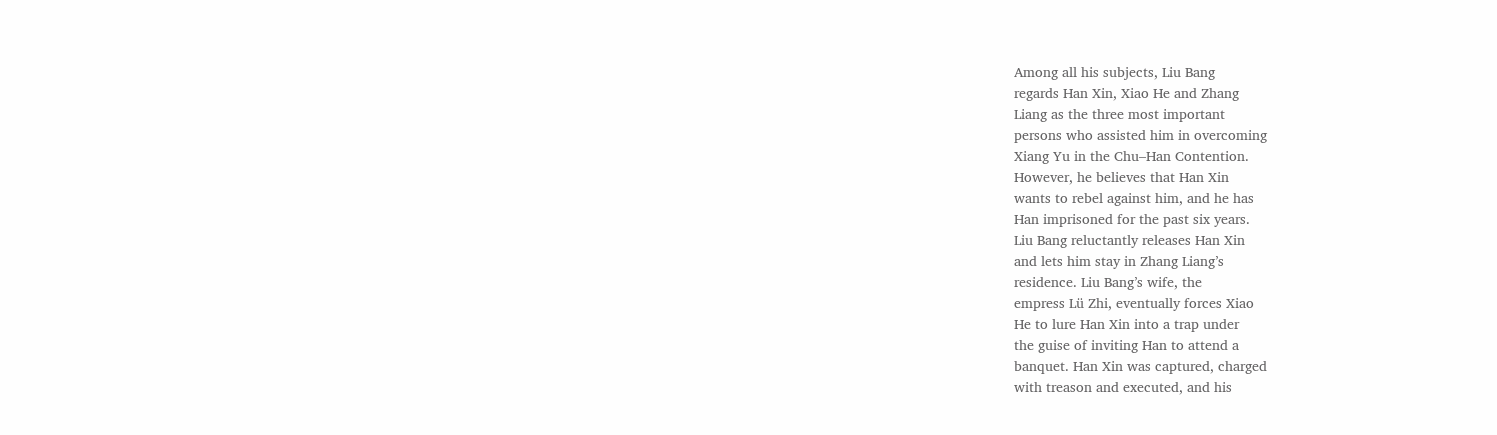Among all his subjects, Liu Bang
regards Han Xin, Xiao He and Zhang
Liang as the three most important
persons who assisted him in overcoming
Xiang Yu in the Chu–Han Contention.
However, he believes that Han Xin
wants to rebel against him, and he has
Han imprisoned for the past six years.
Liu Bang reluctantly releases Han Xin
and lets him stay in Zhang Liang’s
residence. Liu Bang’s wife, the
empress Lü Zhi, eventually forces Xiao
He to lure Han Xin into a trap under
the guise of inviting Han to attend a
banquet. Han Xin was captured, charged
with treason and executed, and his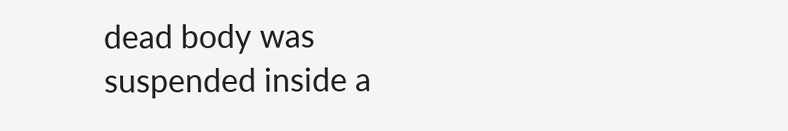dead body was suspended inside a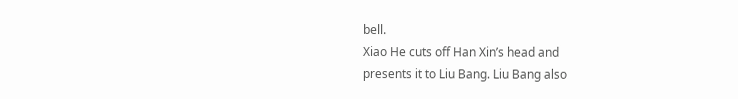bell.
Xiao He cuts off Han Xin’s head and
presents it to Liu Bang. Liu Bang also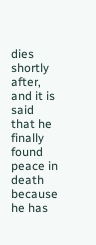dies shortly after, and it is said
that he finally found peace in death
because he has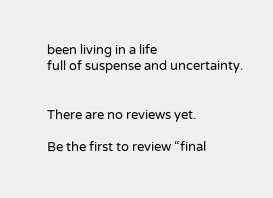been living in a life
full of suspense and uncertainty.


There are no reviews yet.

Be the first to review “final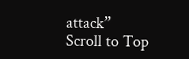attack”
Scroll to Top